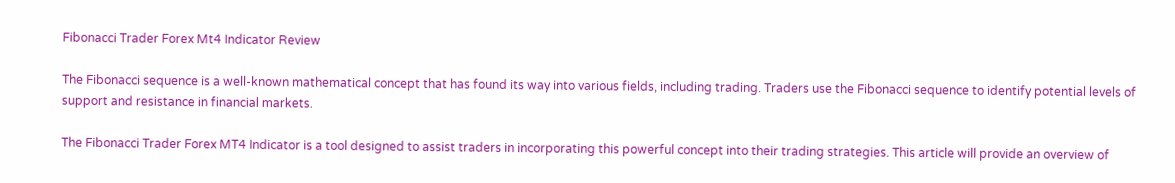Fibonacci Trader Forex Mt4 Indicator Review

The Fibonacci sequence is a well-known mathematical concept that has found its way into various fields, including trading. Traders use the Fibonacci sequence to identify potential levels of support and resistance in financial markets.

The Fibonacci Trader Forex MT4 Indicator is a tool designed to assist traders in incorporating this powerful concept into their trading strategies. This article will provide an overview of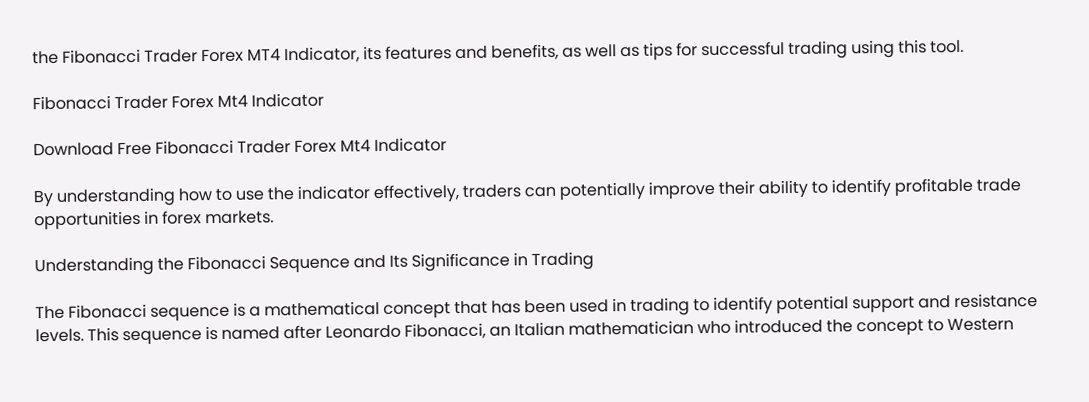the Fibonacci Trader Forex MT4 Indicator, its features and benefits, as well as tips for successful trading using this tool.

Fibonacci Trader Forex Mt4 Indicator

Download Free Fibonacci Trader Forex Mt4 Indicator

By understanding how to use the indicator effectively, traders can potentially improve their ability to identify profitable trade opportunities in forex markets.

Understanding the Fibonacci Sequence and Its Significance in Trading

The Fibonacci sequence is a mathematical concept that has been used in trading to identify potential support and resistance levels. This sequence is named after Leonardo Fibonacci, an Italian mathematician who introduced the concept to Western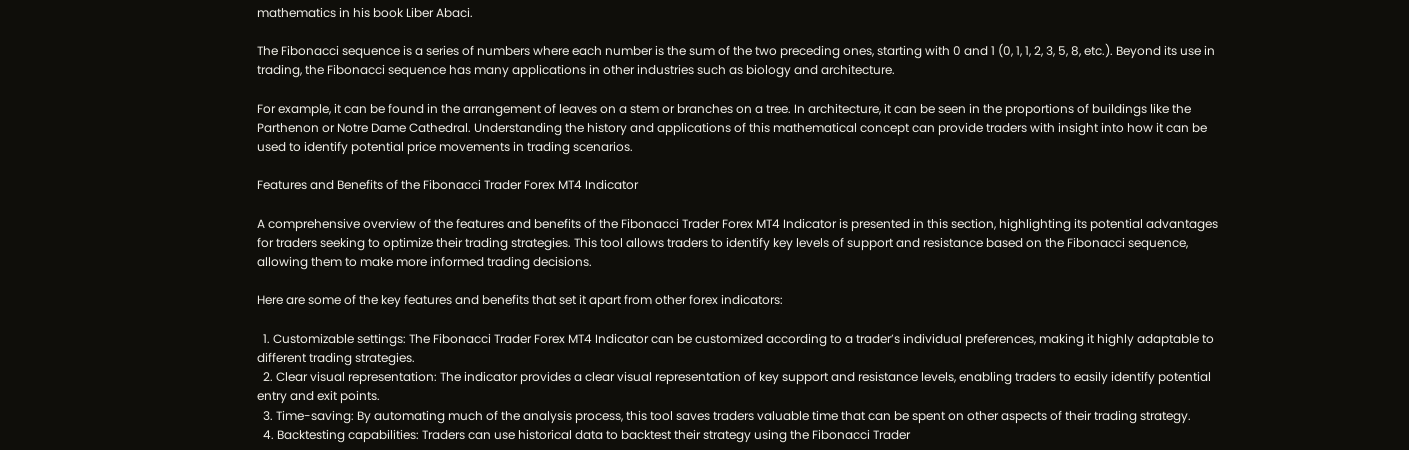mathematics in his book Liber Abaci.

The Fibonacci sequence is a series of numbers where each number is the sum of the two preceding ones, starting with 0 and 1 (0, 1, 1, 2, 3, 5, 8, etc.). Beyond its use in trading, the Fibonacci sequence has many applications in other industries such as biology and architecture.

For example, it can be found in the arrangement of leaves on a stem or branches on a tree. In architecture, it can be seen in the proportions of buildings like the Parthenon or Notre Dame Cathedral. Understanding the history and applications of this mathematical concept can provide traders with insight into how it can be used to identify potential price movements in trading scenarios.

Features and Benefits of the Fibonacci Trader Forex MT4 Indicator

A comprehensive overview of the features and benefits of the Fibonacci Trader Forex MT4 Indicator is presented in this section, highlighting its potential advantages for traders seeking to optimize their trading strategies. This tool allows traders to identify key levels of support and resistance based on the Fibonacci sequence, allowing them to make more informed trading decisions.

Here are some of the key features and benefits that set it apart from other forex indicators:

  1. Customizable settings: The Fibonacci Trader Forex MT4 Indicator can be customized according to a trader’s individual preferences, making it highly adaptable to different trading strategies.
  2. Clear visual representation: The indicator provides a clear visual representation of key support and resistance levels, enabling traders to easily identify potential entry and exit points.
  3. Time-saving: By automating much of the analysis process, this tool saves traders valuable time that can be spent on other aspects of their trading strategy.
  4. Backtesting capabilities: Traders can use historical data to backtest their strategy using the Fibonacci Trader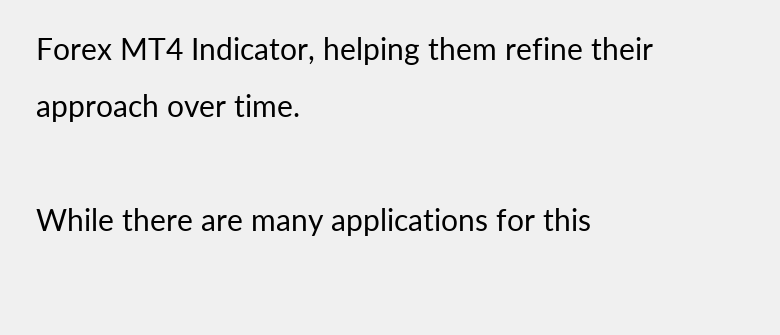Forex MT4 Indicator, helping them refine their approach over time.

While there are many applications for this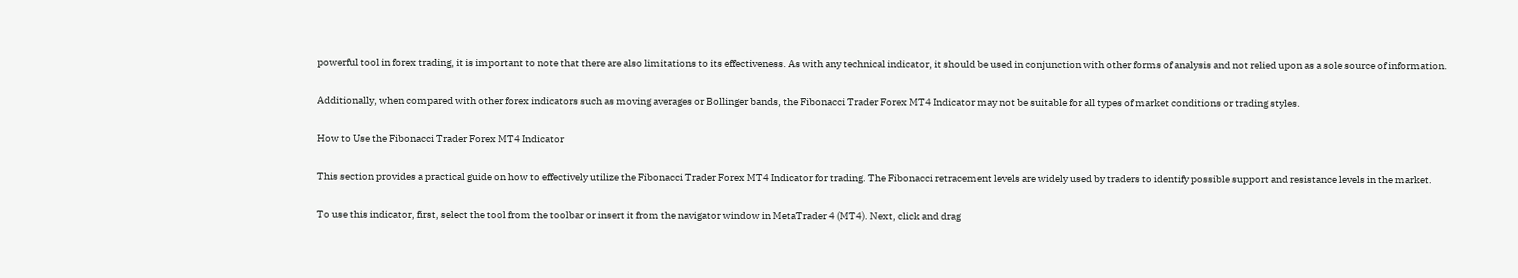powerful tool in forex trading, it is important to note that there are also limitations to its effectiveness. As with any technical indicator, it should be used in conjunction with other forms of analysis and not relied upon as a sole source of information.

Additionally, when compared with other forex indicators such as moving averages or Bollinger bands, the Fibonacci Trader Forex MT4 Indicator may not be suitable for all types of market conditions or trading styles.

How to Use the Fibonacci Trader Forex MT4 Indicator

This section provides a practical guide on how to effectively utilize the Fibonacci Trader Forex MT4 Indicator for trading. The Fibonacci retracement levels are widely used by traders to identify possible support and resistance levels in the market.

To use this indicator, first, select the tool from the toolbar or insert it from the navigator window in MetaTrader 4 (MT4). Next, click and drag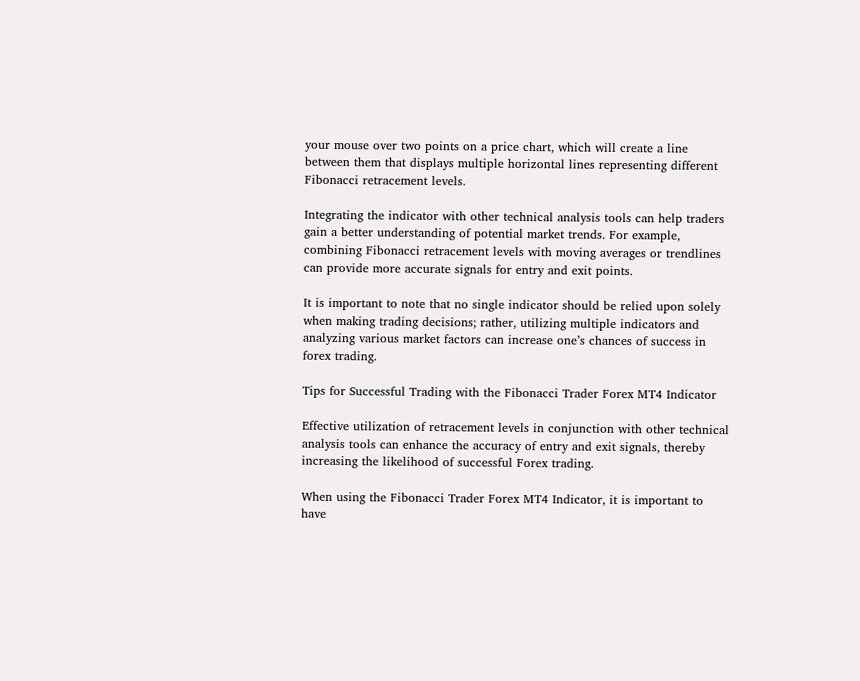your mouse over two points on a price chart, which will create a line between them that displays multiple horizontal lines representing different Fibonacci retracement levels.

Integrating the indicator with other technical analysis tools can help traders gain a better understanding of potential market trends. For example, combining Fibonacci retracement levels with moving averages or trendlines can provide more accurate signals for entry and exit points.

It is important to note that no single indicator should be relied upon solely when making trading decisions; rather, utilizing multiple indicators and analyzing various market factors can increase one’s chances of success in forex trading.

Tips for Successful Trading with the Fibonacci Trader Forex MT4 Indicator

Effective utilization of retracement levels in conjunction with other technical analysis tools can enhance the accuracy of entry and exit signals, thereby increasing the likelihood of successful Forex trading.

When using the Fibonacci Trader Forex MT4 Indicator, it is important to have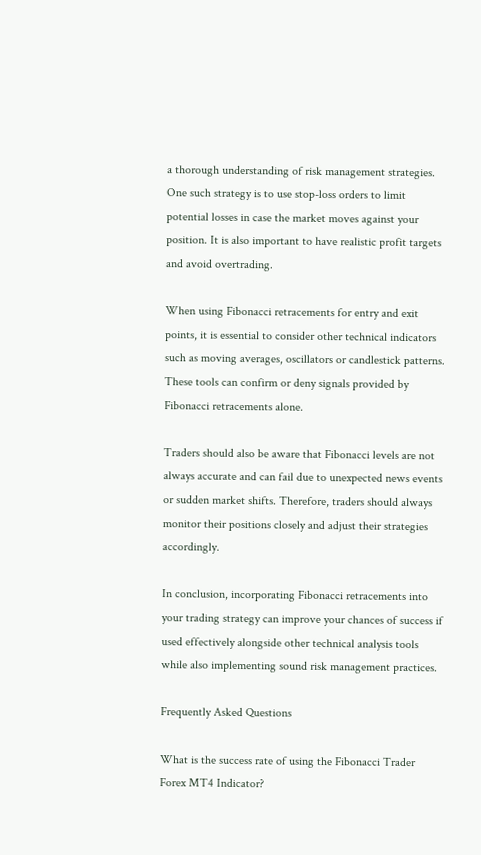a thorough understanding of risk management strategies. One such strategy is to use stop-loss orders to limit potential losses in case the market moves against your position. It is also important to have realistic profit targets and avoid overtrading.

When using Fibonacci retracements for entry and exit points, it is essential to consider other technical indicators such as moving averages, oscillators or candlestick patterns. These tools can confirm or deny signals provided by Fibonacci retracements alone.

Traders should also be aware that Fibonacci levels are not always accurate and can fail due to unexpected news events or sudden market shifts. Therefore, traders should always monitor their positions closely and adjust their strategies accordingly.

In conclusion, incorporating Fibonacci retracements into your trading strategy can improve your chances of success if used effectively alongside other technical analysis tools while also implementing sound risk management practices.

Frequently Asked Questions

What is the success rate of using the Fibonacci Trader Forex MT4 Indicator?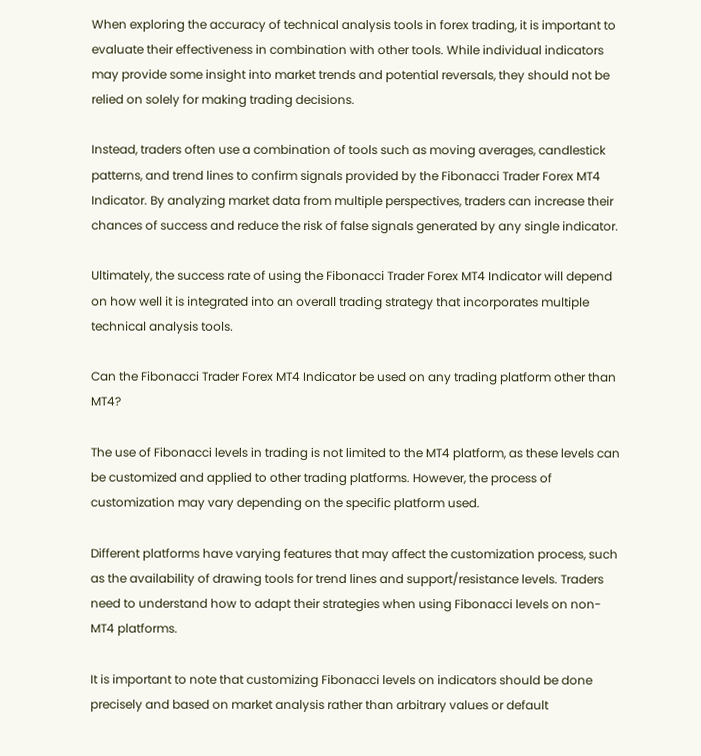When exploring the accuracy of technical analysis tools in forex trading, it is important to evaluate their effectiveness in combination with other tools. While individual indicators may provide some insight into market trends and potential reversals, they should not be relied on solely for making trading decisions.

Instead, traders often use a combination of tools such as moving averages, candlestick patterns, and trend lines to confirm signals provided by the Fibonacci Trader Forex MT4 Indicator. By analyzing market data from multiple perspectives, traders can increase their chances of success and reduce the risk of false signals generated by any single indicator.

Ultimately, the success rate of using the Fibonacci Trader Forex MT4 Indicator will depend on how well it is integrated into an overall trading strategy that incorporates multiple technical analysis tools.

Can the Fibonacci Trader Forex MT4 Indicator be used on any trading platform other than MT4?

The use of Fibonacci levels in trading is not limited to the MT4 platform, as these levels can be customized and applied to other trading platforms. However, the process of customization may vary depending on the specific platform used.

Different platforms have varying features that may affect the customization process, such as the availability of drawing tools for trend lines and support/resistance levels. Traders need to understand how to adapt their strategies when using Fibonacci levels on non-MT4 platforms.

It is important to note that customizing Fibonacci levels on indicators should be done precisely and based on market analysis rather than arbitrary values or default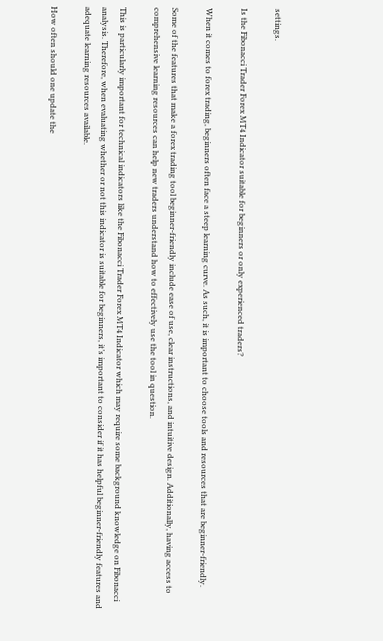settings.

Is the Fibonacci Trader Forex MT4 Indicator suitable for beginners or only experienced traders?

When it comes to forex trading, beginners often face a steep learning curve. As such, it is important to choose tools and resources that are beginner-friendly.

Some of the features that make a forex trading tool beginner-friendly include ease of use, clear instructions, and intuitive design. Additionally, having access to comprehensive learning resources can help new traders understand how to effectively use the tool in question.

This is particularly important for technical indicators like the Fibonacci Trader Forex MT4 Indicator which may require some background knowledge on Fibonacci analysis. Therefore, when evaluating whether or not this indicator is suitable for beginners, it’s important to consider if it has helpful beginner-friendly features and adequate learning resources available.

How often should one update the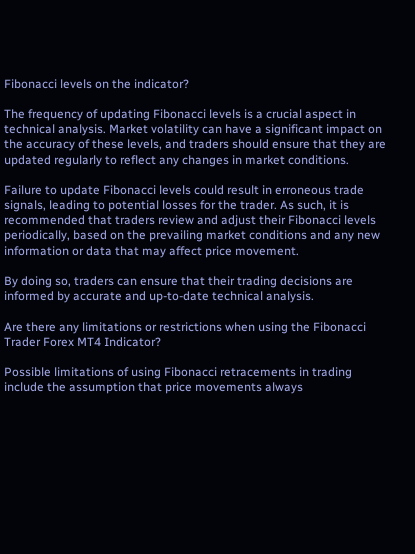Fibonacci levels on the indicator?

The frequency of updating Fibonacci levels is a crucial aspect in technical analysis. Market volatility can have a significant impact on the accuracy of these levels, and traders should ensure that they are updated regularly to reflect any changes in market conditions.

Failure to update Fibonacci levels could result in erroneous trade signals, leading to potential losses for the trader. As such, it is recommended that traders review and adjust their Fibonacci levels periodically, based on the prevailing market conditions and any new information or data that may affect price movement.

By doing so, traders can ensure that their trading decisions are informed by accurate and up-to-date technical analysis.

Are there any limitations or restrictions when using the Fibonacci Trader Forex MT4 Indicator?

Possible limitations of using Fibonacci retracements in trading include the assumption that price movements always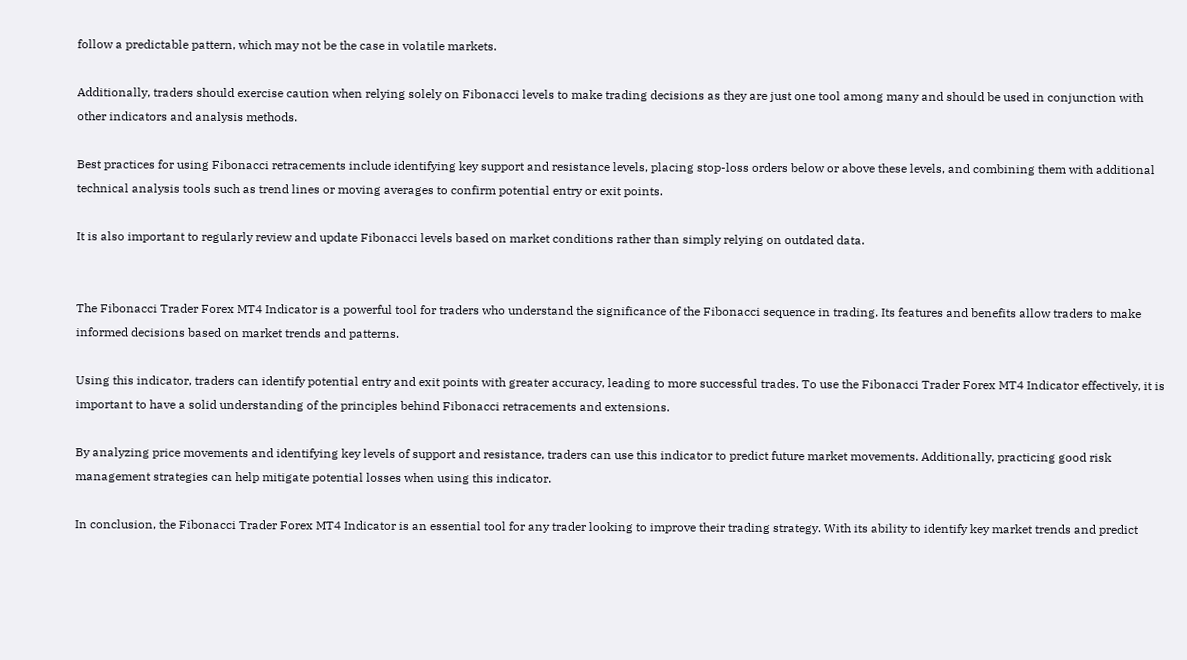follow a predictable pattern, which may not be the case in volatile markets.

Additionally, traders should exercise caution when relying solely on Fibonacci levels to make trading decisions as they are just one tool among many and should be used in conjunction with other indicators and analysis methods.

Best practices for using Fibonacci retracements include identifying key support and resistance levels, placing stop-loss orders below or above these levels, and combining them with additional technical analysis tools such as trend lines or moving averages to confirm potential entry or exit points.

It is also important to regularly review and update Fibonacci levels based on market conditions rather than simply relying on outdated data.


The Fibonacci Trader Forex MT4 Indicator is a powerful tool for traders who understand the significance of the Fibonacci sequence in trading. Its features and benefits allow traders to make informed decisions based on market trends and patterns.

Using this indicator, traders can identify potential entry and exit points with greater accuracy, leading to more successful trades. To use the Fibonacci Trader Forex MT4 Indicator effectively, it is important to have a solid understanding of the principles behind Fibonacci retracements and extensions.

By analyzing price movements and identifying key levels of support and resistance, traders can use this indicator to predict future market movements. Additionally, practicing good risk management strategies can help mitigate potential losses when using this indicator.

In conclusion, the Fibonacci Trader Forex MT4 Indicator is an essential tool for any trader looking to improve their trading strategy. With its ability to identify key market trends and predict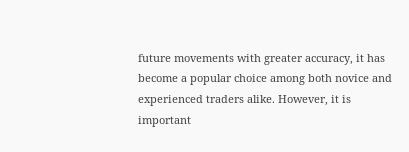future movements with greater accuracy, it has become a popular choice among both novice and experienced traders alike. However, it is important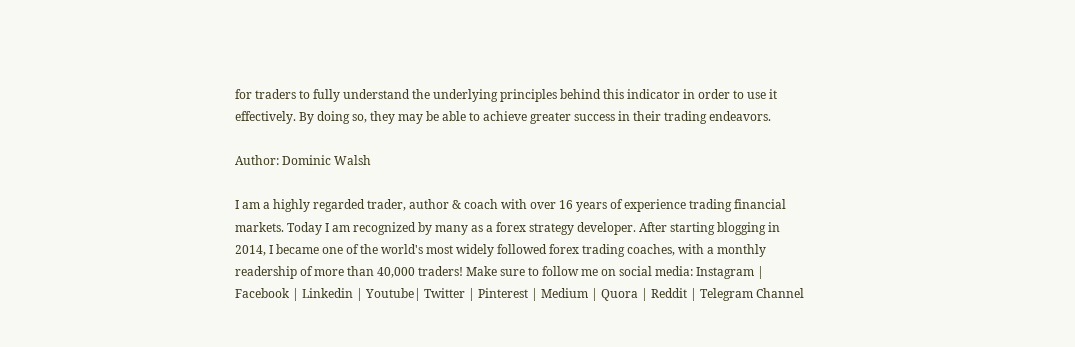for traders to fully understand the underlying principles behind this indicator in order to use it effectively. By doing so, they may be able to achieve greater success in their trading endeavors.

Author: Dominic Walsh

I am a highly regarded trader, author & coach with over 16 years of experience trading financial markets. Today I am recognized by many as a forex strategy developer. After starting blogging in 2014, I became one of the world's most widely followed forex trading coaches, with a monthly readership of more than 40,000 traders! Make sure to follow me on social media: Instagram | Facebook | Linkedin | Youtube| Twitter | Pinterest | Medium | Quora | Reddit | Telegram Channel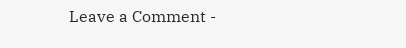Leave a Comment -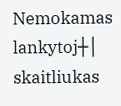Nemokamas lankytoj┼│ skaitliukas